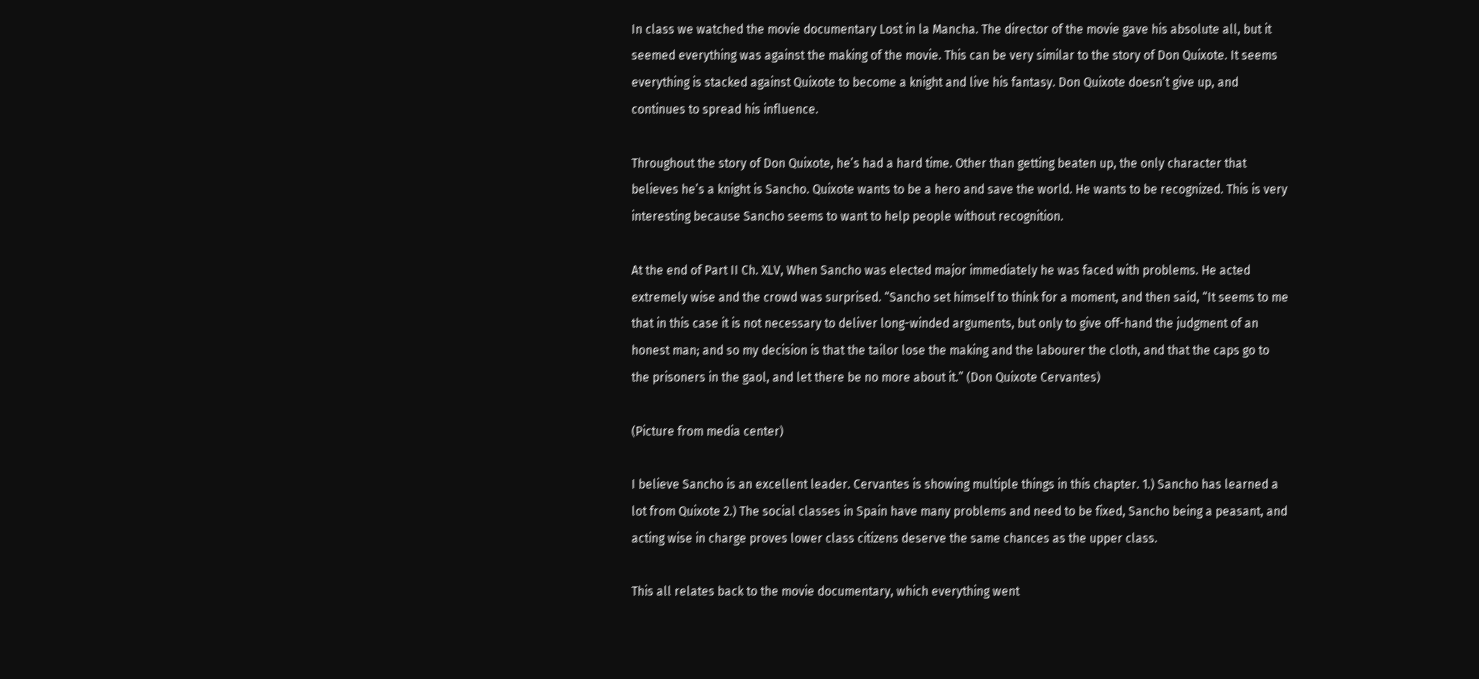In class we watched the movie documentary Lost in la Mancha. The director of the movie gave his absolute all, but it seemed everything was against the making of the movie. This can be very similar to the story of Don Quixote. It seems everything is stacked against Quixote to become a knight and live his fantasy. Don Quixote doesn’t give up, and continues to spread his influence.

Throughout the story of Don Quixote, he’s had a hard time. Other than getting beaten up, the only character that believes he’s a knight is Sancho. Quixote wants to be a hero and save the world. He wants to be recognized. This is very interesting because Sancho seems to want to help people without recognition.

At the end of Part II Ch. XLV, When Sancho was elected major immediately he was faced with problems. He acted extremely wise and the crowd was surprised. “Sancho set himself to think for a moment, and then said, “It seems to me that in this case it is not necessary to deliver long-winded arguments, but only to give off-hand the judgment of an honest man; and so my decision is that the tailor lose the making and the labourer the cloth, and that the caps go to the prisoners in the gaol, and let there be no more about it.” (Don Quixote Cervantes)

(Picture from media center)

I believe Sancho is an excellent leader. Cervantes is showing multiple things in this chapter. 1.) Sancho has learned a lot from Quixote 2.) The social classes in Spain have many problems and need to be fixed, Sancho being a peasant, and acting wise in charge proves lower class citizens deserve the same chances as the upper class.

This all relates back to the movie documentary, which everything went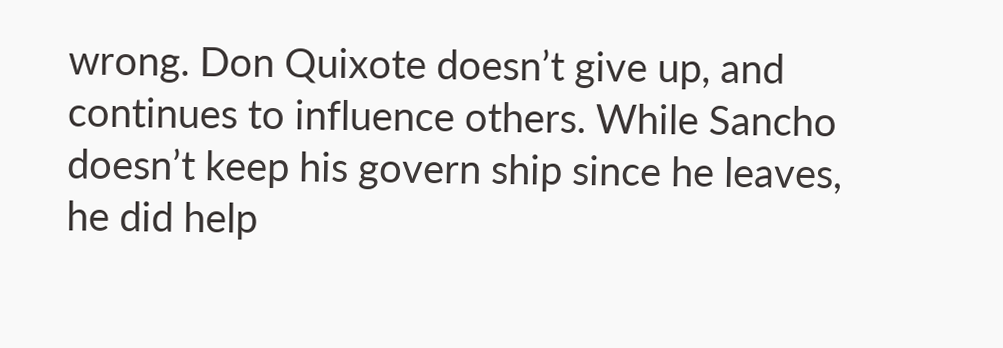wrong. Don Quixote doesn’t give up, and continues to influence others. While Sancho doesn’t keep his govern ship since he leaves, he did help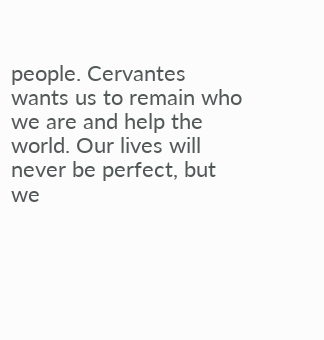people. Cervantes wants us to remain who we are and help the world. Our lives will never be perfect, but we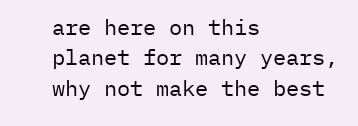are here on this planet for many years, why not make the best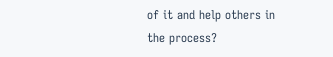of it and help others in the process?